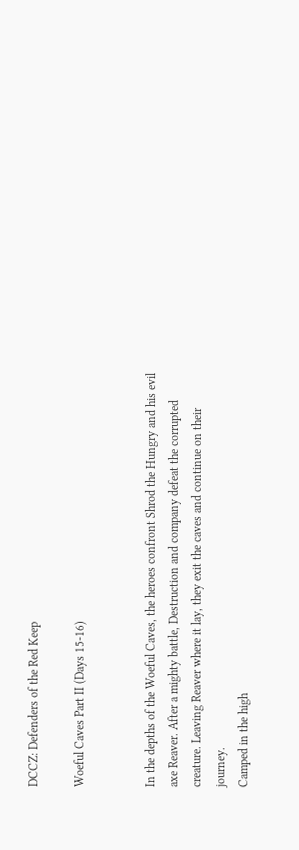DCCZ: Defenders of the Red Keep

Woeful Caves Part II (Days 15-16)


In the depths of the Woeful Caves, the heroes confront Shrod the Hungry and his evil axe Reaver. After a mighty battle, Destruction and company defeat the corrupted creature. Leaving Reaver where it lay, they exit the caves and continue on their journey.
Camped in the high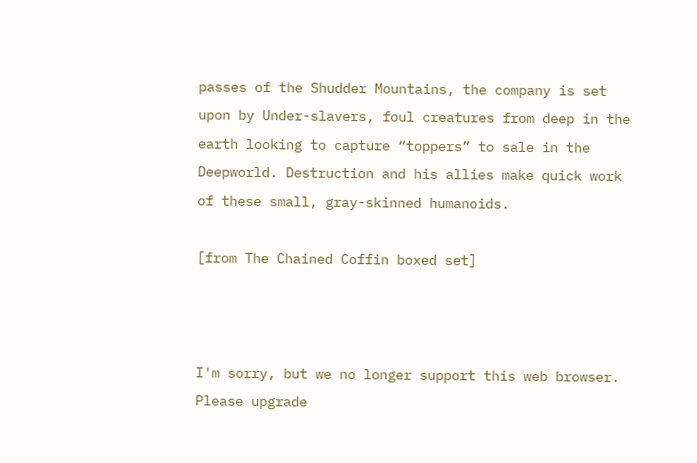passes of the Shudder Mountains, the company is set upon by Under-slavers, foul creatures from deep in the earth looking to capture “toppers” to sale in the Deepworld. Destruction and his allies make quick work of these small, gray-skinned humanoids.

[from The Chained Coffin boxed set]



I'm sorry, but we no longer support this web browser. Please upgrade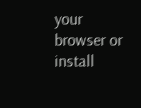your browser or install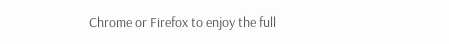Chrome or Firefox to enjoy the full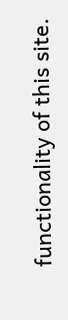functionality of this site.